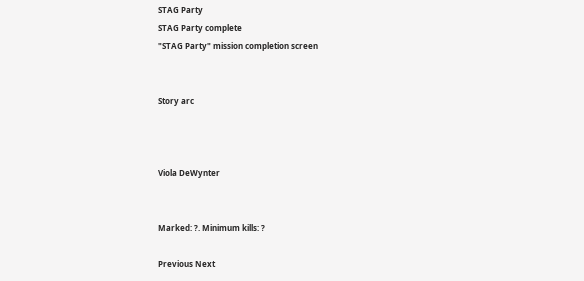STAG Party
STAG Party complete
"STAG Party" mission completion screen


Story arc



Viola DeWynter


Marked: ?. Minimum kills: ?

Previous Next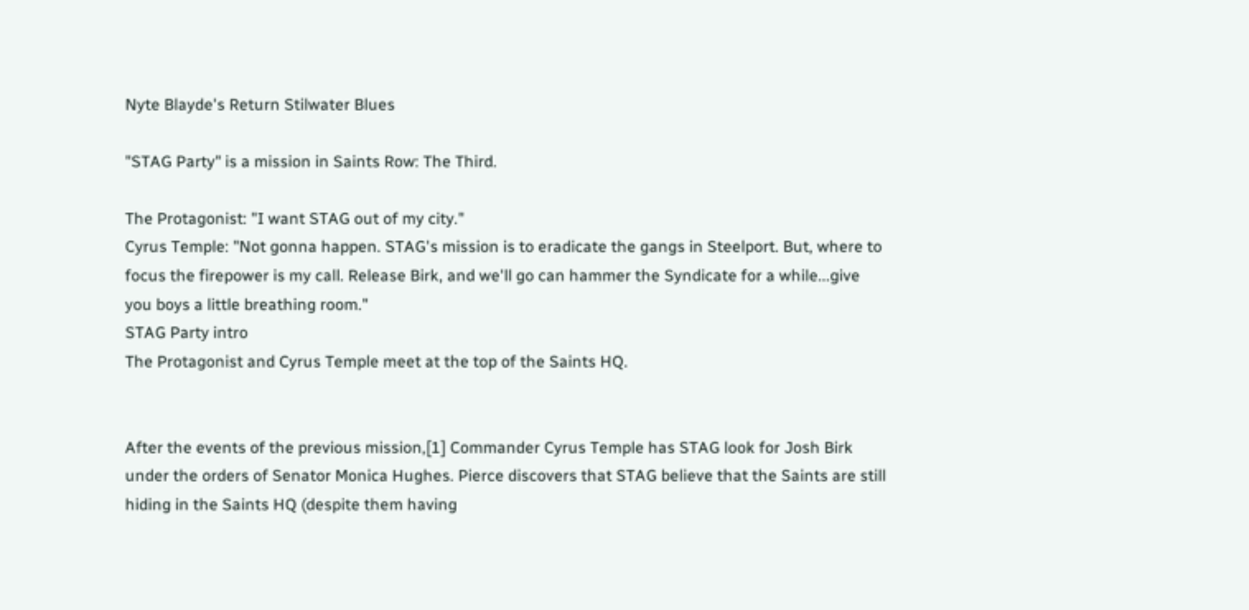Nyte Blayde's Return Stilwater Blues

"STAG Party" is a mission in Saints Row: The Third.

The Protagonist: "I want STAG out of my city."
Cyrus Temple: "Not gonna happen. STAG's mission is to eradicate the gangs in Steelport. But, where to focus the firepower is my call. Release Birk, and we'll go can hammer the Syndicate for a while...give you boys a little breathing room."
STAG Party intro
The Protagonist and Cyrus Temple meet at the top of the Saints HQ.


After the events of the previous mission,[1] Commander Cyrus Temple has STAG look for Josh Birk under the orders of Senator Monica Hughes. Pierce discovers that STAG believe that the Saints are still hiding in the Saints HQ (despite them having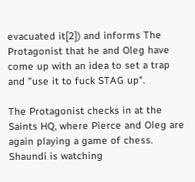evacuated it[2]) and informs The Protagonist that he and Oleg have come up with an idea to set a trap and "use it to fuck STAG up".

The Protagonist checks in at the Saints HQ, where Pierce and Oleg are again playing a game of chess. Shaundi is watching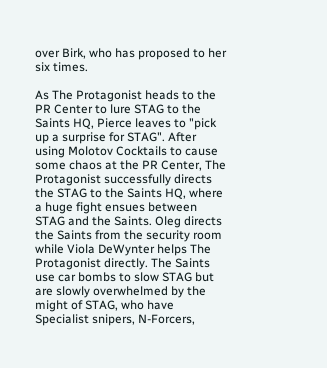over Birk, who has proposed to her six times.

As The Protagonist heads to the PR Center to lure STAG to the Saints HQ, Pierce leaves to "pick up a surprise for STAG". After using Molotov Cocktails to cause some chaos at the PR Center, The Protagonist successfully directs the STAG to the Saints HQ, where a huge fight ensues between STAG and the Saints. Oleg directs the Saints from the security room while Viola DeWynter helps The Protagonist directly. The Saints use car bombs to slow STAG but are slowly overwhelmed by the might of STAG, who have Specialist snipers, N-Forcers,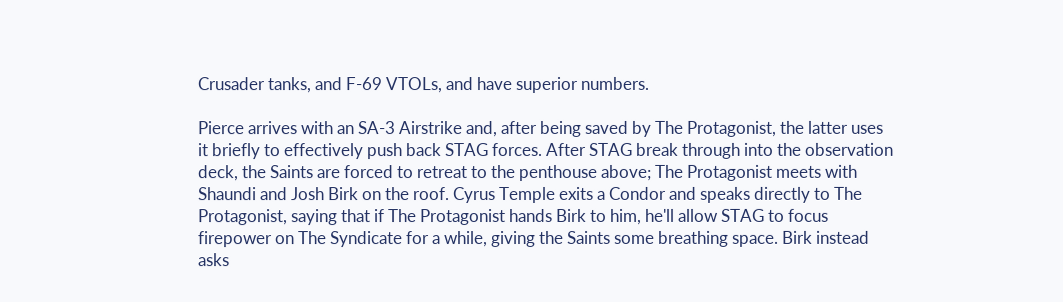Crusader tanks, and F-69 VTOLs, and have superior numbers.

Pierce arrives with an SA-3 Airstrike and, after being saved by The Protagonist, the latter uses it briefly to effectively push back STAG forces. After STAG break through into the observation deck, the Saints are forced to retreat to the penthouse above; The Protagonist meets with Shaundi and Josh Birk on the roof. Cyrus Temple exits a Condor and speaks directly to The Protagonist, saying that if The Protagonist hands Birk to him, he'll allow STAG to focus firepower on The Syndicate for a while, giving the Saints some breathing space. Birk instead asks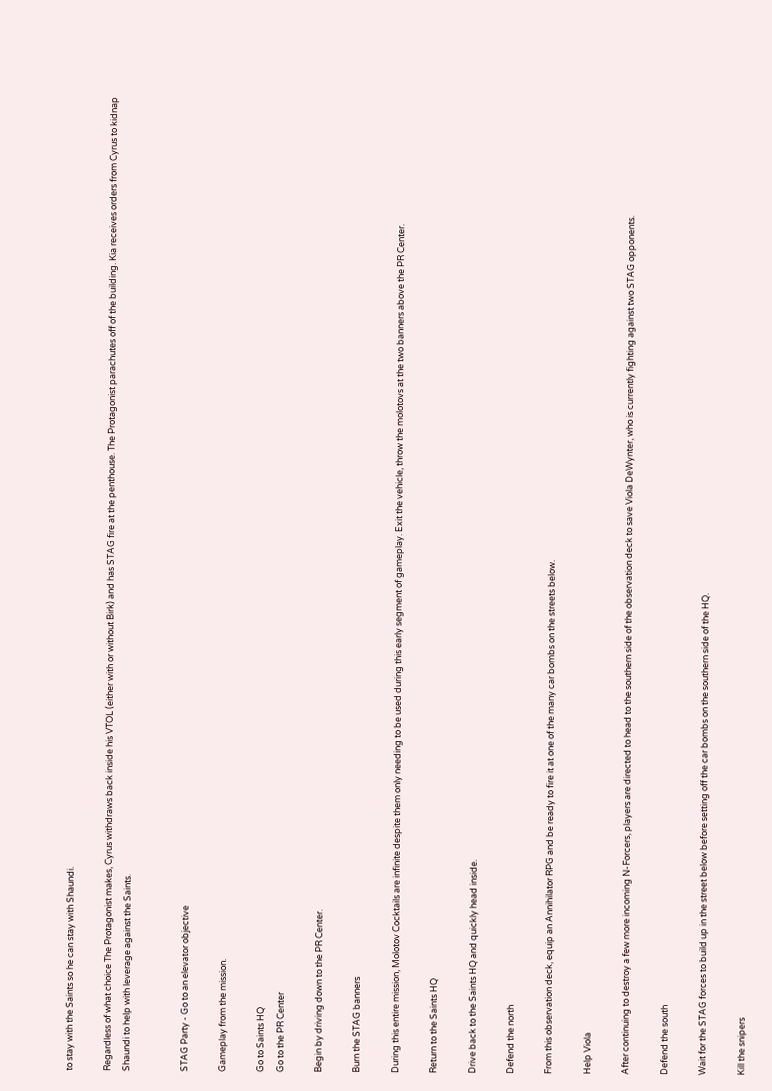to stay with the Saints so he can stay with Shaundi.

Regardless of what choice The Protagonist makes, Cyrus withdraws back inside his VTOL (either with or without Birk) and has STAG fire at the penthouse. The Protagonist parachutes off of the building. Kia receives orders from Cyrus to kidnap Shaundi to help with leverage against the Saints.


STAG Party - Go to an elevator objective

Gameplay from the mission.

Go to Saints HQ
Go to the PR Center

Begin by driving down to the PR Center.

Burn the STAG banners

During this entire mission, Molotov Cocktails are infinite despite them only needing to be used during this early segment of gameplay. Exit the vehicle, throw the molotovs at the two banners above the PR Center.

Return to the Saints HQ

Drive back to the Saints HQ and quickly head inside.

Defend the north

From this observation deck, equip an Annihilator RPG and be ready to fire it at one of the many car bombs on the streets below.

Help Viola

After continuing to destroy a few more incoming N-Forcers, players are directed to head to the southern side of the observation deck to save Viola DeWynter, who is currently fighting against two STAG opponents.

Defend the south

Wait for the STAG forces to build up in the street below before setting off the car bombs on the southern side of the HQ.

Kill the snipers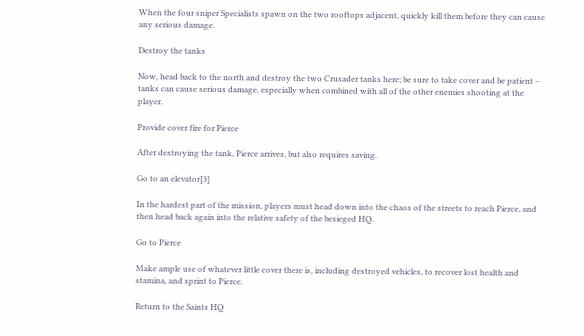When the four sniper Specialists spawn on the two rooftops adjacent, quickly kill them before they can cause any serious damage.

Destroy the tanks

Now, head back to the north and destroy the two Crusader tanks here; be sure to take cover and be patient – tanks can cause serious damage, especially when combined with all of the other enemies shooting at the player.

Provide cover fire for Pierce

After destroying the tank, Pierce arrives, but also requires saving.

Go to an elevator[3]

In the hardest part of the mission, players must head down into the chaos of the streets to reach Pierce, and then head back again into the relative safety of the besieged HQ.

Go to Pierce

Make ample use of whatever little cover there is, including destroyed vehicles, to recover lost health and stamina, and sprint to Pierce.

Return to the Saints HQ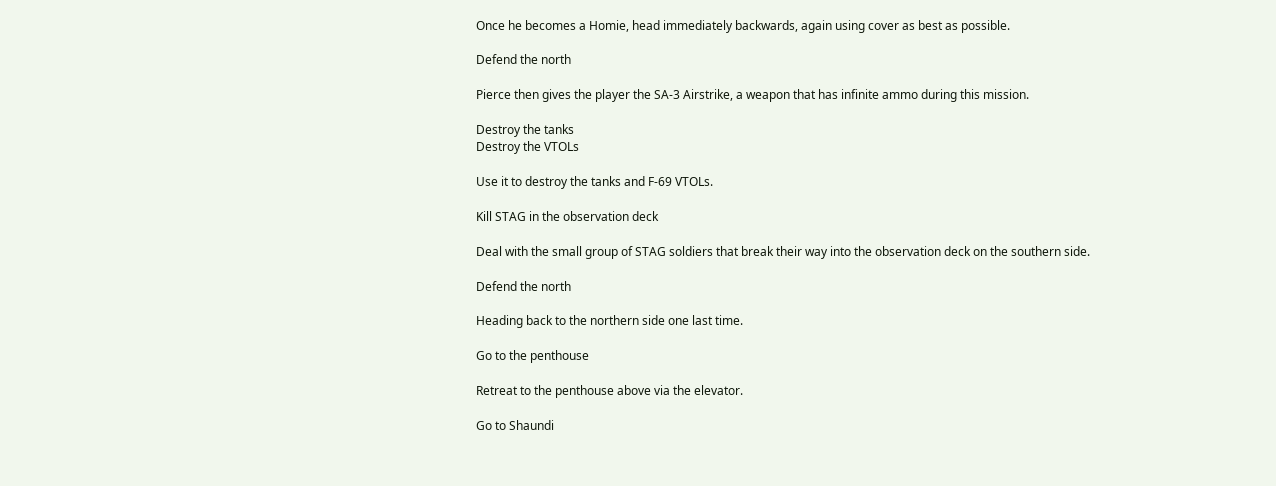Once he becomes a Homie, head immediately backwards, again using cover as best as possible.

Defend the north

Pierce then gives the player the SA-3 Airstrike, a weapon that has infinite ammo during this mission.

Destroy the tanks
Destroy the VTOLs

Use it to destroy the tanks and F-69 VTOLs.

Kill STAG in the observation deck

Deal with the small group of STAG soldiers that break their way into the observation deck on the southern side.

Defend the north

Heading back to the northern side one last time.

Go to the penthouse

Retreat to the penthouse above via the elevator.

Go to Shaundi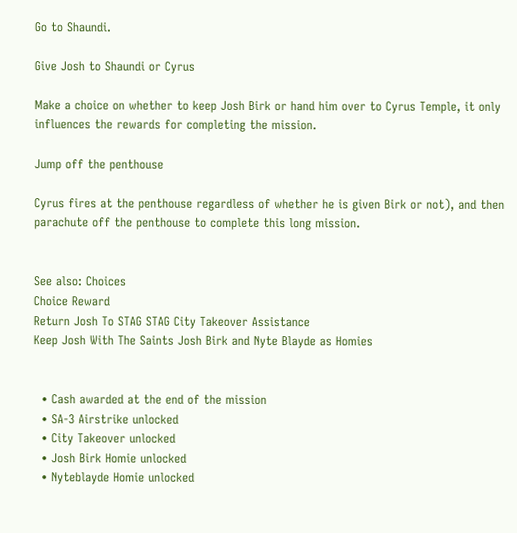Go to Shaundi.

Give Josh to Shaundi or Cyrus

Make a choice on whether to keep Josh Birk or hand him over to Cyrus Temple, it only influences the rewards for completing the mission.

Jump off the penthouse

Cyrus fires at the penthouse regardless of whether he is given Birk or not), and then parachute off the penthouse to complete this long mission.


See also: Choices
Choice Reward
Return Josh To STAG STAG City Takeover Assistance
Keep Josh With The Saints Josh Birk and Nyte Blayde as Homies


  • Cash awarded at the end of the mission
  • SA-3 Airstrike unlocked
  • City Takeover unlocked
  • Josh Birk Homie unlocked
  • Nyteblayde Homie unlocked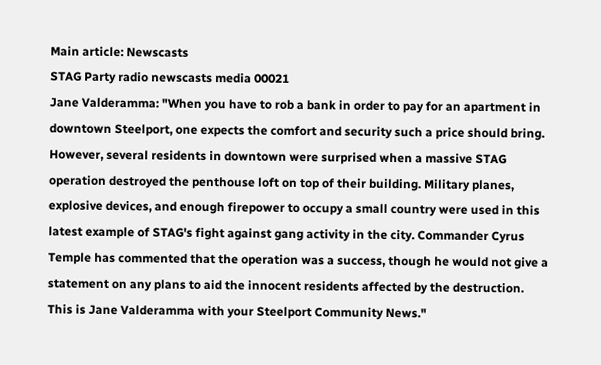Main article: Newscasts
STAG Party radio newscasts media 00021
Jane Valderamma: "When you have to rob a bank in order to pay for an apartment in downtown Steelport, one expects the comfort and security such a price should bring. However, several residents in downtown were surprised when a massive STAG operation destroyed the penthouse loft on top of their building. Military planes, explosive devices, and enough firepower to occupy a small country were used in this latest example of STAG's fight against gang activity in the city. Commander Cyrus Temple has commented that the operation was a success, though he would not give a statement on any plans to aid the innocent residents affected by the destruction. This is Jane Valderamma with your Steelport Community News."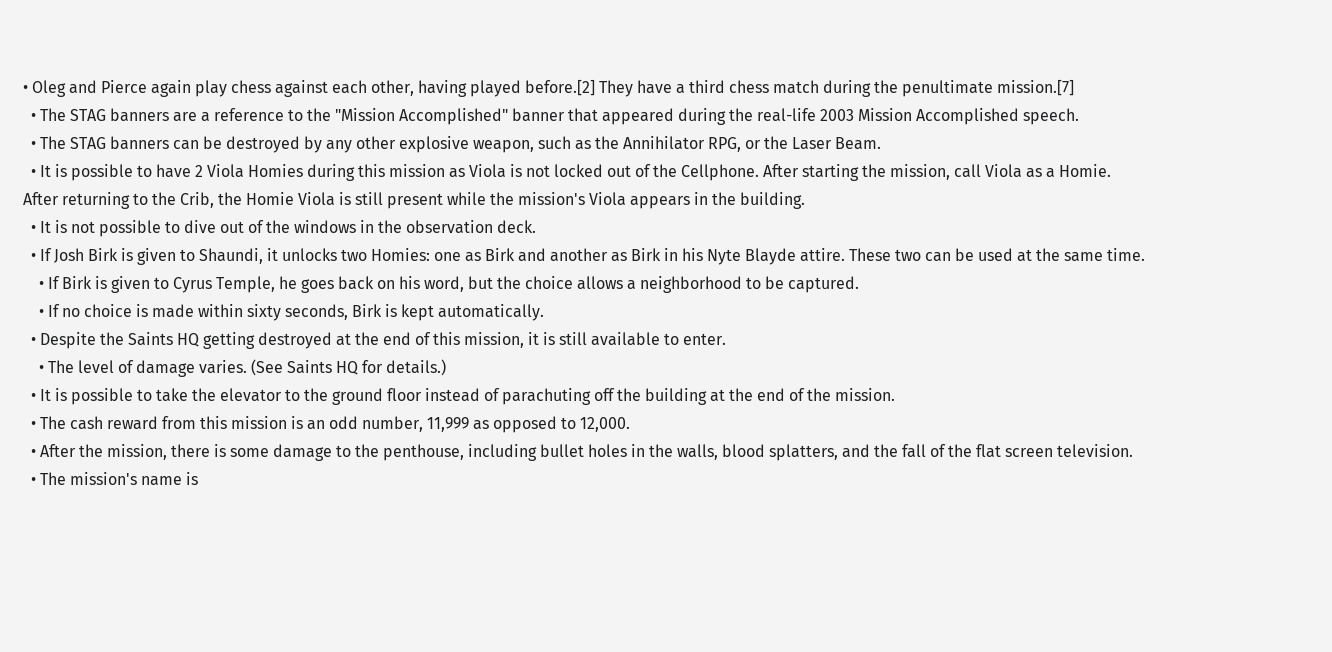• Oleg and Pierce again play chess against each other, having played before.[2] They have a third chess match during the penultimate mission.[7]
  • The STAG banners are a reference to the "Mission Accomplished" banner that appeared during the real-life 2003 Mission Accomplished speech.
  • The STAG banners can be destroyed by any other explosive weapon, such as the Annihilator RPG, or the Laser Beam.
  • It is possible to have 2 Viola Homies during this mission as Viola is not locked out of the Cellphone. After starting the mission, call Viola as a Homie. After returning to the Crib, the Homie Viola is still present while the mission's Viola appears in the building.
  • It is not possible to dive out of the windows in the observation deck.
  • If Josh Birk is given to Shaundi, it unlocks two Homies: one as Birk and another as Birk in his Nyte Blayde attire. These two can be used at the same time.
    • If Birk is given to Cyrus Temple, he goes back on his word, but the choice allows a neighborhood to be captured.
    • If no choice is made within sixty seconds, Birk is kept automatically.
  • Despite the Saints HQ getting destroyed at the end of this mission, it is still available to enter.
    • The level of damage varies. (See Saints HQ for details.)
  • It is possible to take the elevator to the ground floor instead of parachuting off the building at the end of the mission.
  • The cash reward from this mission is an odd number, 11,999 as opposed to 12,000.
  • After the mission, there is some damage to the penthouse, including bullet holes in the walls, blood splatters, and the fall of the flat screen television.
  • The mission's name is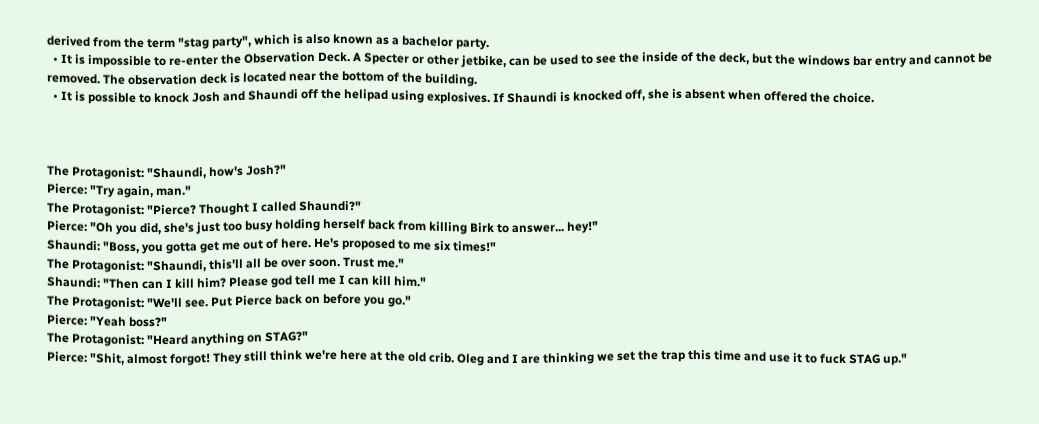derived from the term "stag party", which is also known as a bachelor party.
  • It is impossible to re-enter the Observation Deck. A Specter or other jetbike, can be used to see the inside of the deck, but the windows bar entry and cannot be removed. The observation deck is located near the bottom of the building.
  • It is possible to knock Josh and Shaundi off the helipad using explosives. If Shaundi is knocked off, she is absent when offered the choice.



The Protagonist: "Shaundi, how's Josh?"
Pierce: "Try again, man."
The Protagonist: "Pierce? Thought I called Shaundi?"
Pierce: "Oh you did, she's just too busy holding herself back from killing Birk to answer... hey!"
Shaundi: "Boss, you gotta get me out of here. He's proposed to me six times!"
The Protagonist: "Shaundi, this'll all be over soon. Trust me."
Shaundi: "Then can I kill him? Please god tell me I can kill him."
The Protagonist: "We'll see. Put Pierce back on before you go."
Pierce: "Yeah boss?"
The Protagonist: "Heard anything on STAG?"
Pierce: "Shit, almost forgot! They still think we're here at the old crib. Oleg and I are thinking we set the trap this time and use it to fuck STAG up."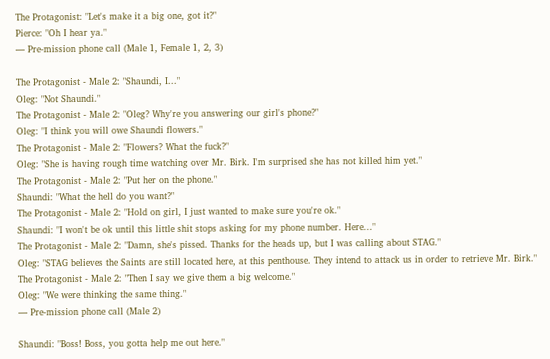The Protagonist: "Let's make it a big one, got it?"
Pierce: "Oh I hear ya."
— Pre-mission phone call (Male 1, Female 1, 2, 3)

The Protagonist - Male 2: "Shaundi, I..."
Oleg: "Not Shaundi."
The Protagonist - Male 2: "Oleg? Why're you answering our girl's phone?"
Oleg: "I think you will owe Shaundi flowers."
The Protagonist - Male 2: "Flowers? What the fuck?"
Oleg: "She is having rough time watching over Mr. Birk. I'm surprised she has not killed him yet."
The Protagonist - Male 2: "Put her on the phone."
Shaundi: "What the hell do you want?"
The Protagonist - Male 2: "Hold on girl, I just wanted to make sure you're ok."
Shaundi: "I won't be ok until this little shit stops asking for my phone number. Here..."
The Protagonist - Male 2: "Damn, she's pissed. Thanks for the heads up, but I was calling about STAG."
Oleg: "STAG believes the Saints are still located here, at this penthouse. They intend to attack us in order to retrieve Mr. Birk."
The Protagonist - Male 2: "Then I say we give them a big welcome."
Oleg: "We were thinking the same thing."
— Pre-mission phone call (Male 2)

Shaundi: "Boss! Boss, you gotta help me out here."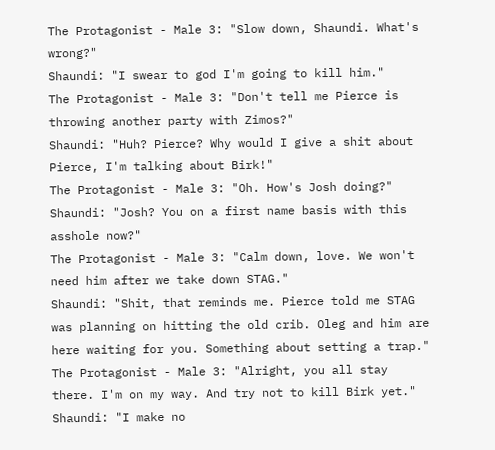The Protagonist - Male 3: "Slow down, Shaundi. What's wrong?"
Shaundi: "I swear to god I'm going to kill him."
The Protagonist - Male 3: "Don't tell me Pierce is throwing another party with Zimos?"
Shaundi: "Huh? Pierce? Why would I give a shit about Pierce, I'm talking about Birk!"
The Protagonist - Male 3: "Oh. How's Josh doing?"
Shaundi: "Josh? You on a first name basis with this asshole now?"
The Protagonist - Male 3: "Calm down, love. We won't need him after we take down STAG."
Shaundi: "Shit, that reminds me. Pierce told me STAG was planning on hitting the old crib. Oleg and him are here waiting for you. Something about setting a trap."
The Protagonist - Male 3: "Alright, you all stay there. I'm on my way. And try not to kill Birk yet."
Shaundi: "I make no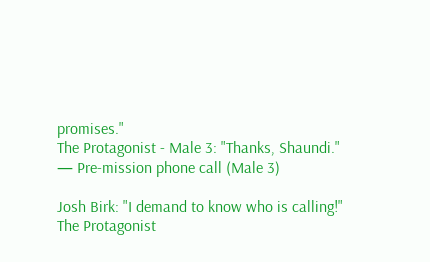promises."
The Protagonist - Male 3: "Thanks, Shaundi."
— Pre-mission phone call (Male 3)

Josh Birk: "I demand to know who is calling!"
The Protagonist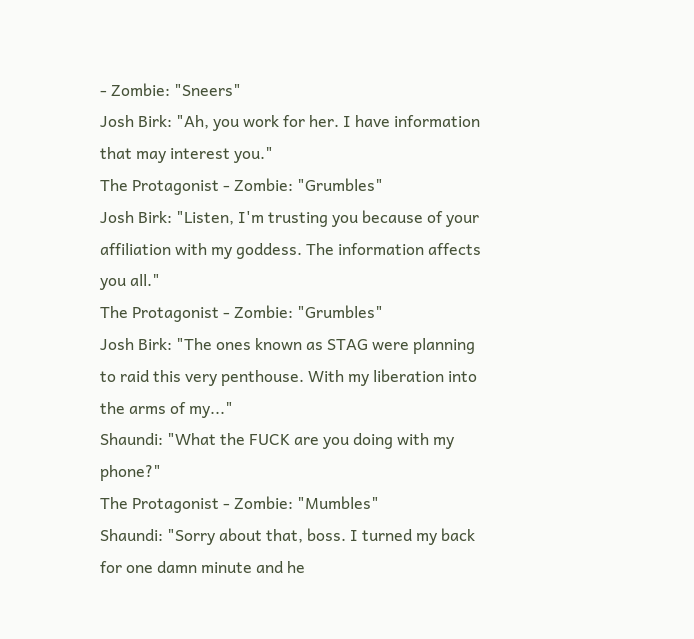- Zombie: "Sneers"
Josh Birk: "Ah, you work for her. I have information that may interest you."
The Protagonist - Zombie: "Grumbles"
Josh Birk: "Listen, I'm trusting you because of your affiliation with my goddess. The information affects you all."
The Protagonist - Zombie: "Grumbles"
Josh Birk: "The ones known as STAG were planning to raid this very penthouse. With my liberation into the arms of my..."
Shaundi: "What the FUCK are you doing with my phone?"
The Protagonist - Zombie: "Mumbles"
Shaundi: "Sorry about that, boss. I turned my back for one damn minute and he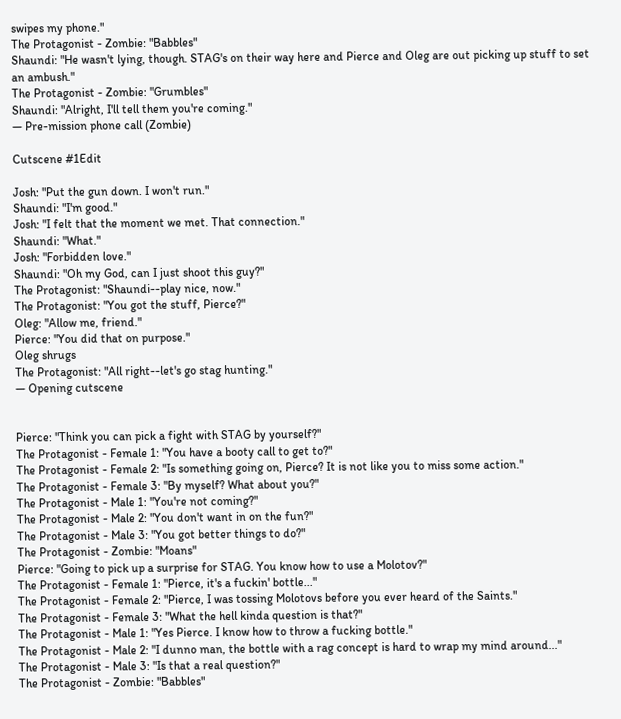swipes my phone."
The Protagonist - Zombie: "Babbles"
Shaundi: "He wasn't lying, though. STAG's on their way here and Pierce and Oleg are out picking up stuff to set an ambush."
The Protagonist - Zombie: "Grumbles"
Shaundi: "Alright, I'll tell them you're coming."
— Pre-mission phone call (Zombie)

Cutscene #1Edit

Josh: "Put the gun down. I won't run."
Shaundi: "I'm good."
Josh: "I felt that the moment we met. That connection."
Shaundi: "What."
Josh: "Forbidden love."
Shaundi: "Oh my God, can I just shoot this guy?"
The Protagonist: "Shaundi--play nice, now."
The Protagonist: "You got the stuff, Pierce?"
Oleg: "Allow me, friend."
Pierce: "You did that on purpose."
Oleg shrugs
The Protagonist: "All right--let's go stag hunting."
— Opening cutscene


Pierce: "Think you can pick a fight with STAG by yourself?"
The Protagonist - Female 1: "You have a booty call to get to?"
The Protagonist - Female 2: "Is something going on, Pierce? It is not like you to miss some action."
The Protagonist - Female 3: "By myself? What about you?"
The Protagonist - Male 1: "You're not coming?"
The Protagonist - Male 2: "You don't want in on the fun?"
The Protagonist - Male 3: "You got better things to do?"
The Protagonist - Zombie: "Moans"
Pierce: "Going to pick up a surprise for STAG. You know how to use a Molotov?"
The Protagonist - Female 1: "Pierce, it's a fuckin' bottle..."
The Protagonist - Female 2: "Pierce, I was tossing Molotovs before you ever heard of the Saints."
The Protagonist - Female 3: "What the hell kinda question is that?"
The Protagonist - Male 1: "Yes Pierce. I know how to throw a fucking bottle."
The Protagonist - Male 2: "I dunno man, the bottle with a rag concept is hard to wrap my mind around..."
The Protagonist - Male 3: "Is that a real question?"
The Protagonist - Zombie: "Babbles"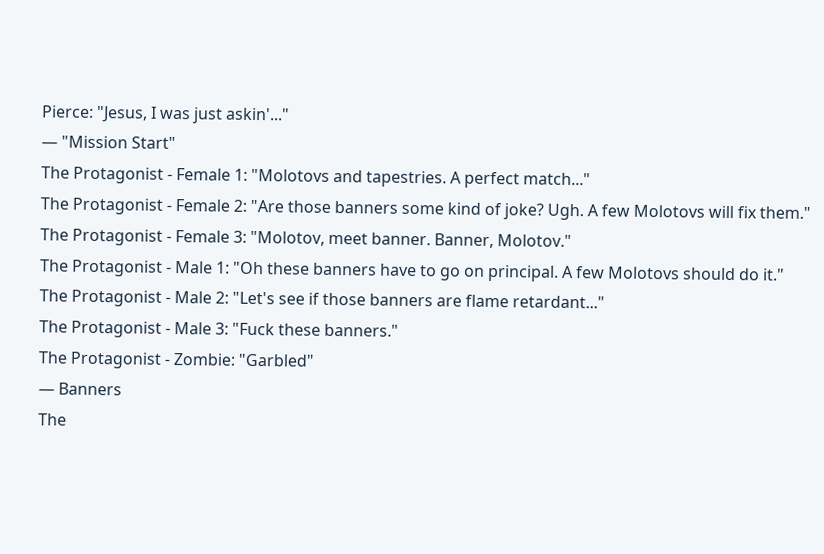Pierce: "Jesus, I was just askin'..."
— "Mission Start"
The Protagonist - Female 1: "Molotovs and tapestries. A perfect match..."
The Protagonist - Female 2: "Are those banners some kind of joke? Ugh. A few Molotovs will fix them."
The Protagonist - Female 3: "Molotov, meet banner. Banner, Molotov."
The Protagonist - Male 1: "Oh these banners have to go on principal. A few Molotovs should do it."
The Protagonist - Male 2: "Let's see if those banners are flame retardant..."
The Protagonist - Male 3: "Fuck these banners."
The Protagonist - Zombie: "Garbled"
— Banners
The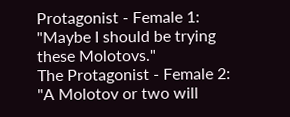Protagonist - Female 1: "Maybe I should be trying these Molotovs."
The Protagonist - Female 2: "A Molotov or two will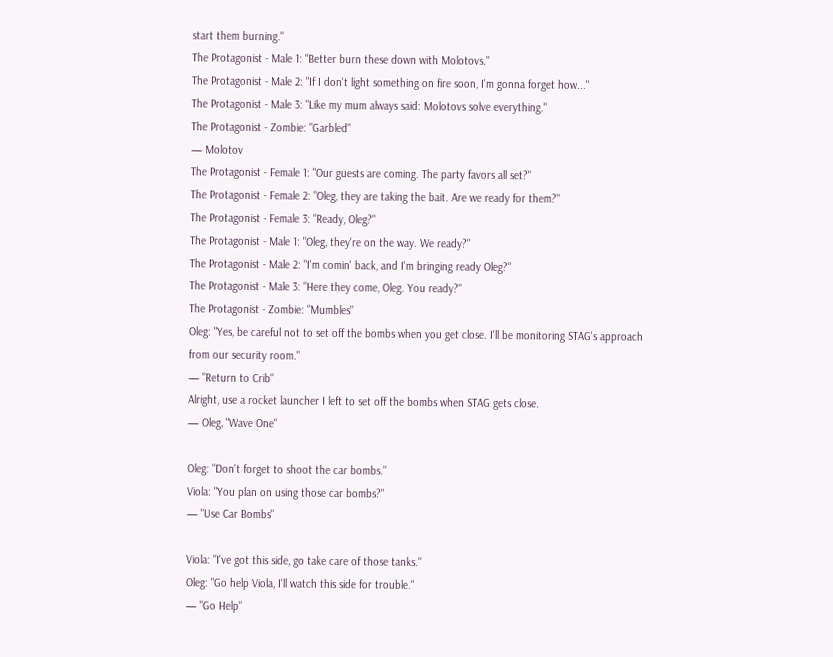start them burning."
The Protagonist - Male 1: "Better burn these down with Molotovs."
The Protagonist - Male 2: "If I don't light something on fire soon, I'm gonna forget how..."
The Protagonist - Male 3: "Like my mum always said: Molotovs solve everything."
The Protagonist - Zombie: "Garbled"
— Molotov
The Protagonist - Female 1: "Our guests are coming. The party favors all set?"
The Protagonist - Female 2: "Oleg, they are taking the bait. Are we ready for them?"
The Protagonist - Female 3: "Ready, Oleg?"
The Protagonist - Male 1: "Oleg, they're on the way. We ready?"
The Protagonist - Male 2: "I'm comin' back, and I'm bringing ready Oleg?"
The Protagonist - Male 3: "Here they come, Oleg. You ready?"
The Protagonist - Zombie: "Mumbles"
Oleg: "Yes, be careful not to set off the bombs when you get close. I'll be monitoring STAG's approach from our security room."
— "Return to Crib"
Alright, use a rocket launcher I left to set off the bombs when STAG gets close.
— Oleg, "Wave One"

Oleg: "Don't forget to shoot the car bombs."
Viola: "You plan on using those car bombs?"
— "Use Car Bombs"

Viola: "I've got this side, go take care of those tanks."
Oleg: "Go help Viola, I'll watch this side for trouble."
— "Go Help"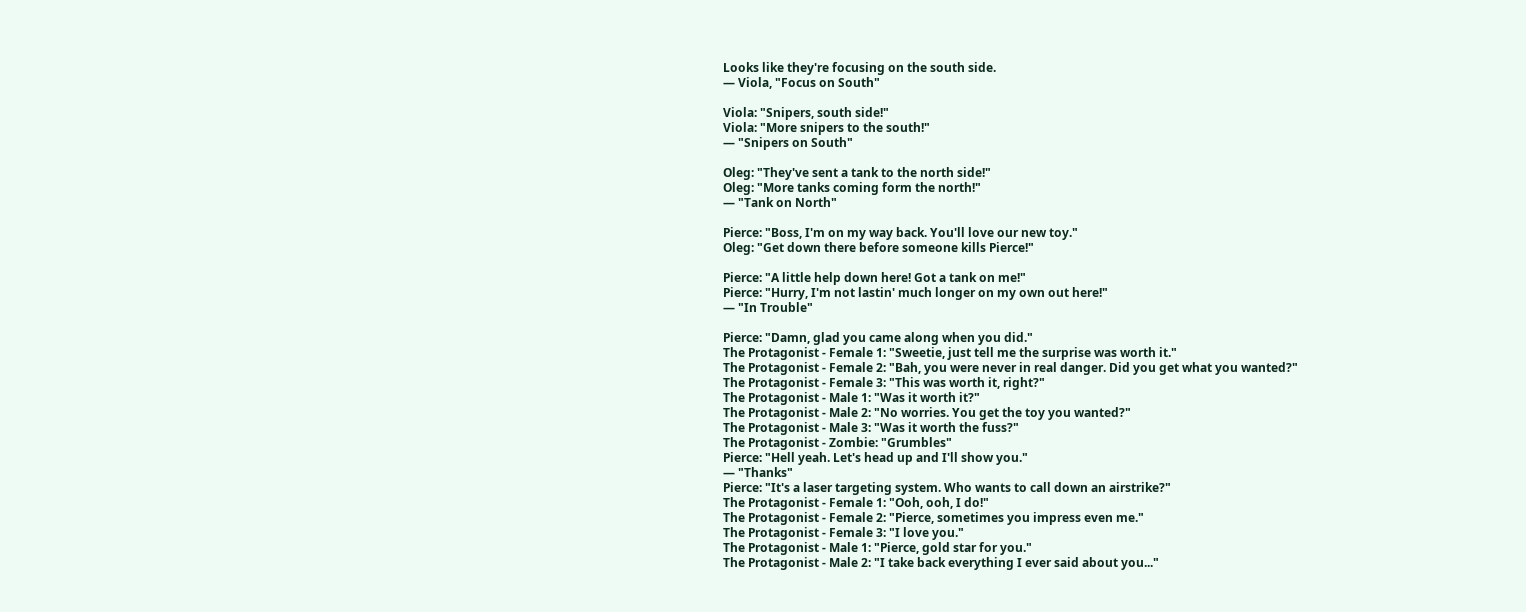Looks like they're focusing on the south side.
— Viola, "Focus on South"

Viola: "Snipers, south side!"
Viola: "More snipers to the south!"
— "Snipers on South"

Oleg: "They've sent a tank to the north side!"
Oleg: "More tanks coming form the north!"
— "Tank on North"

Pierce: "Boss, I'm on my way back. You'll love our new toy."
Oleg: "Get down there before someone kills Pierce!"

Pierce: "A little help down here! Got a tank on me!"
Pierce: "Hurry, I'm not lastin' much longer on my own out here!"
— "In Trouble"

Pierce: "Damn, glad you came along when you did."
The Protagonist - Female 1: "Sweetie, just tell me the surprise was worth it."
The Protagonist - Female 2: "Bah, you were never in real danger. Did you get what you wanted?"
The Protagonist - Female 3: "This was worth it, right?"
The Protagonist - Male 1: "Was it worth it?"
The Protagonist - Male 2: "No worries. You get the toy you wanted?"
The Protagonist - Male 3: "Was it worth the fuss?"
The Protagonist - Zombie: "Grumbles"
Pierce: "Hell yeah. Let's head up and I'll show you."
— "Thanks"
Pierce: "It's a laser targeting system. Who wants to call down an airstrike?"
The Protagonist - Female 1: "Ooh, ooh, I do!"
The Protagonist - Female 2: "Pierce, sometimes you impress even me."
The Protagonist - Female 3: "I love you."
The Protagonist - Male 1: "Pierce, gold star for you."
The Protagonist - Male 2: "I take back everything I ever said about you..."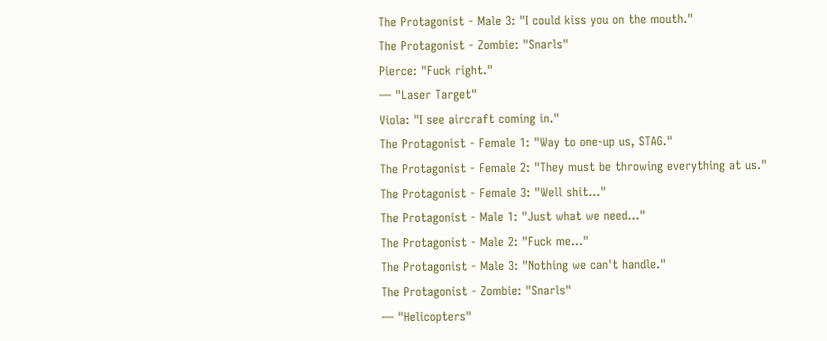The Protagonist - Male 3: "I could kiss you on the mouth."
The Protagonist - Zombie: "Snarls"
Pierce: "Fuck right."
— "Laser Target"
Viola: "I see aircraft coming in."
The Protagonist - Female 1: "Way to one-up us, STAG."
The Protagonist - Female 2: "They must be throwing everything at us."
The Protagonist - Female 3: "Well shit..."
The Protagonist - Male 1: "Just what we need..."
The Protagonist - Male 2: "Fuck me..."
The Protagonist - Male 3: "Nothing we can't handle."
The Protagonist - Zombie: "Snarls"
— "Helicopters"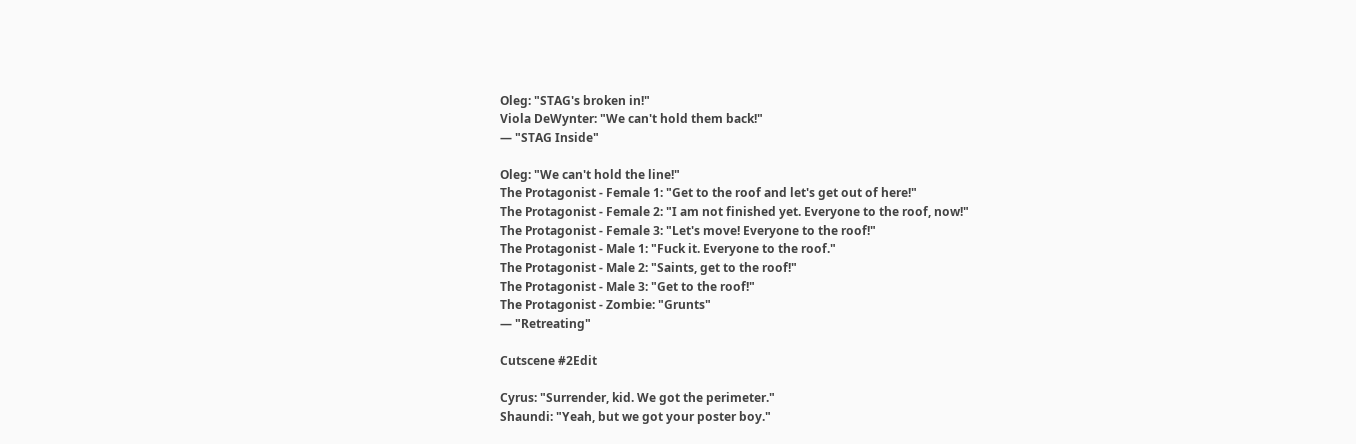Oleg: "STAG's broken in!"
Viola DeWynter: "We can't hold them back!"
— "STAG Inside"

Oleg: "We can't hold the line!"
The Protagonist - Female 1: "Get to the roof and let's get out of here!"
The Protagonist - Female 2: "I am not finished yet. Everyone to the roof, now!"
The Protagonist - Female 3: "Let's move! Everyone to the roof!"
The Protagonist - Male 1: "Fuck it. Everyone to the roof."
The Protagonist - Male 2: "Saints, get to the roof!"
The Protagonist - Male 3: "Get to the roof!"
The Protagonist - Zombie: "Grunts"
— "Retreating"

Cutscene #2Edit

Cyrus: "Surrender, kid. We got the perimeter."
Shaundi: "Yeah, but we got your poster boy."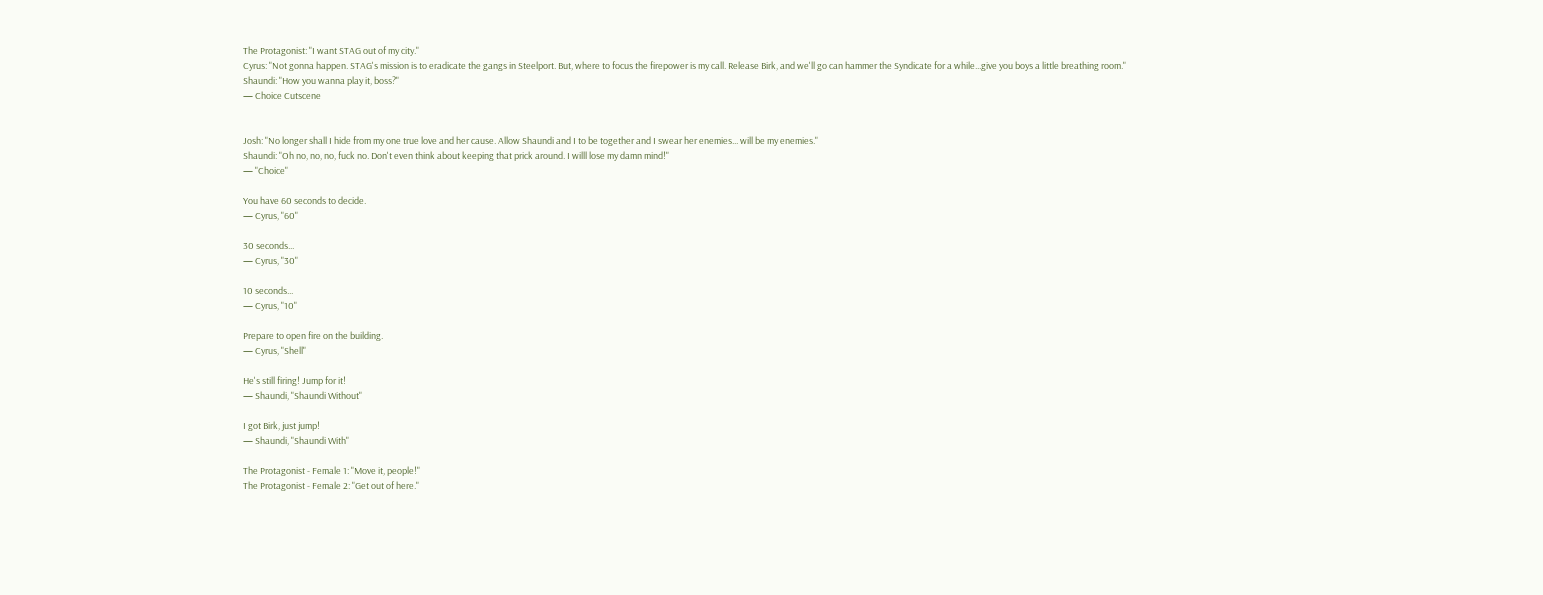The Protagonist: "I want STAG out of my city."
Cyrus: "Not gonna happen. STAG's mission is to eradicate the gangs in Steelport. But, where to focus the firepower is my call. Release Birk, and we'll go can hammer the Syndicate for a while...give you boys a little breathing room."
Shaundi: "How you wanna play it, boss?"
— Choice Cutscene


Josh: "No longer shall I hide from my one true love and her cause. Allow Shaundi and I to be together and I swear her enemies... will be my enemies."
Shaundi: "Oh no, no, no, fuck no. Don't even think about keeping that prick around. I willl lose my damn mind!"
— "Choice"

You have 60 seconds to decide.
— Cyrus, "60"

30 seconds...
— Cyrus, "30"

10 seconds...
— Cyrus, "10"

Prepare to open fire on the building.
— Cyrus, "Shell"

He's still firing! Jump for it!
— Shaundi, "Shaundi Without"

I got Birk, just jump!
— Shaundi, "Shaundi With"

The Protagonist - Female 1: "Move it, people!"
The Protagonist - Female 2: "Get out of here."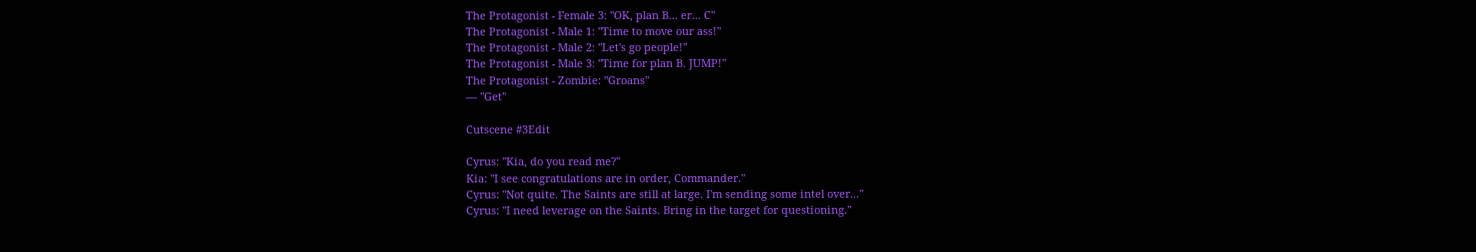The Protagonist - Female 3: "OK, plan B... er... C"
The Protagonist - Male 1: "Time to move our ass!"
The Protagonist - Male 2: "Let's go people!"
The Protagonist - Male 3: "Time for plan B. JUMP!"
The Protagonist - Zombie: "Groans"
— "Get"

Cutscene #3Edit

Cyrus: "Kia, do you read me?"
Kia: "I see congratulations are in order, Commander."
Cyrus: "Not quite. The Saints are still at large. I'm sending some intel over..."
Cyrus: "I need leverage on the Saints. Bring in the target for questioning."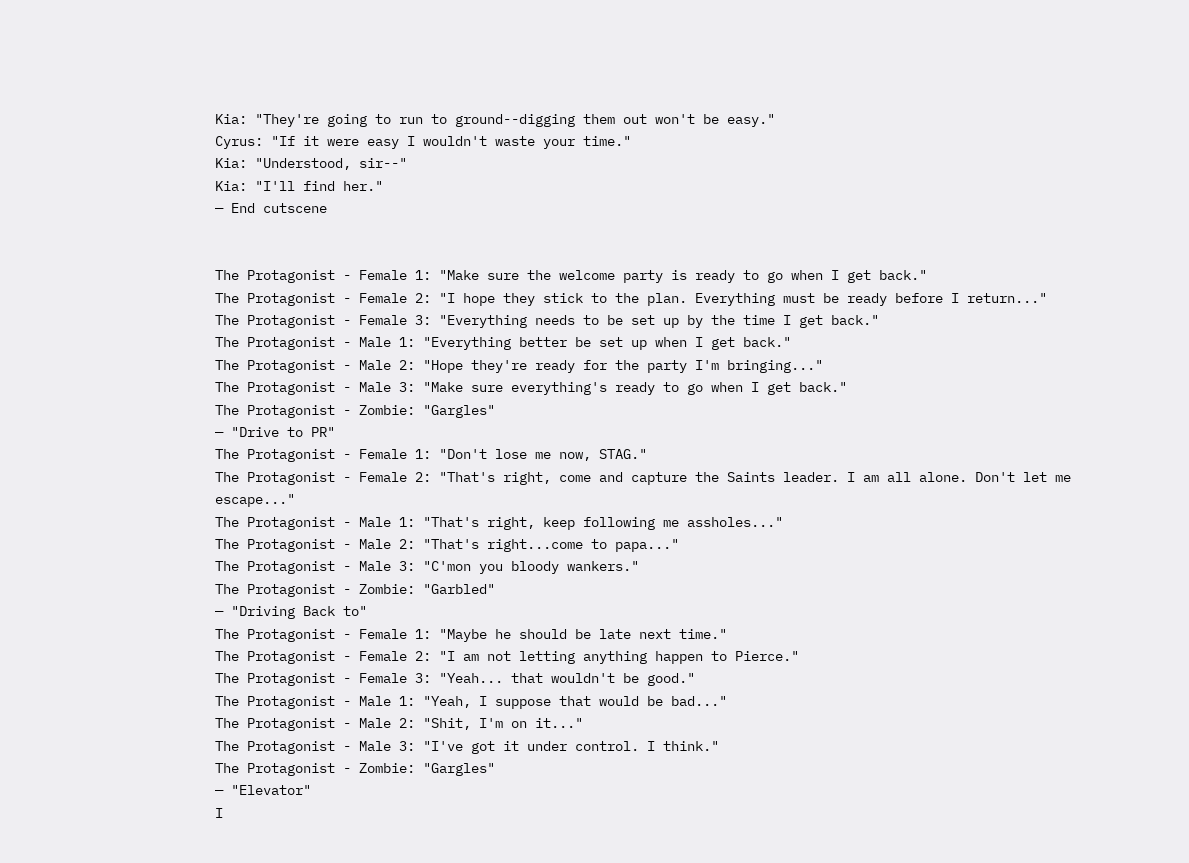Kia: "They're going to run to ground--digging them out won't be easy."
Cyrus: "If it were easy I wouldn't waste your time."
Kia: "Understood, sir--"
Kia: "I'll find her."
— End cutscene


The Protagonist - Female 1: "Make sure the welcome party is ready to go when I get back."
The Protagonist - Female 2: "I hope they stick to the plan. Everything must be ready before I return..."
The Protagonist - Female 3: "Everything needs to be set up by the time I get back."
The Protagonist - Male 1: "Everything better be set up when I get back."
The Protagonist - Male 2: "Hope they're ready for the party I'm bringing..."
The Protagonist - Male 3: "Make sure everything's ready to go when I get back."
The Protagonist - Zombie: "Gargles"
— "Drive to PR"
The Protagonist - Female 1: "Don't lose me now, STAG."
The Protagonist - Female 2: "That's right, come and capture the Saints leader. I am all alone. Don't let me escape..."
The Protagonist - Male 1: "That's right, keep following me assholes..."
The Protagonist - Male 2: "That's right...come to papa..."
The Protagonist - Male 3: "C'mon you bloody wankers."
The Protagonist - Zombie: "Garbled"
— "Driving Back to"
The Protagonist - Female 1: "Maybe he should be late next time."
The Protagonist - Female 2: "I am not letting anything happen to Pierce."
The Protagonist - Female 3: "Yeah... that wouldn't be good."
The Protagonist - Male 1: "Yeah, I suppose that would be bad..."
The Protagonist - Male 2: "Shit, I'm on it..."
The Protagonist - Male 3: "I've got it under control. I think."
The Protagonist - Zombie: "Gargles"
— "Elevator"
I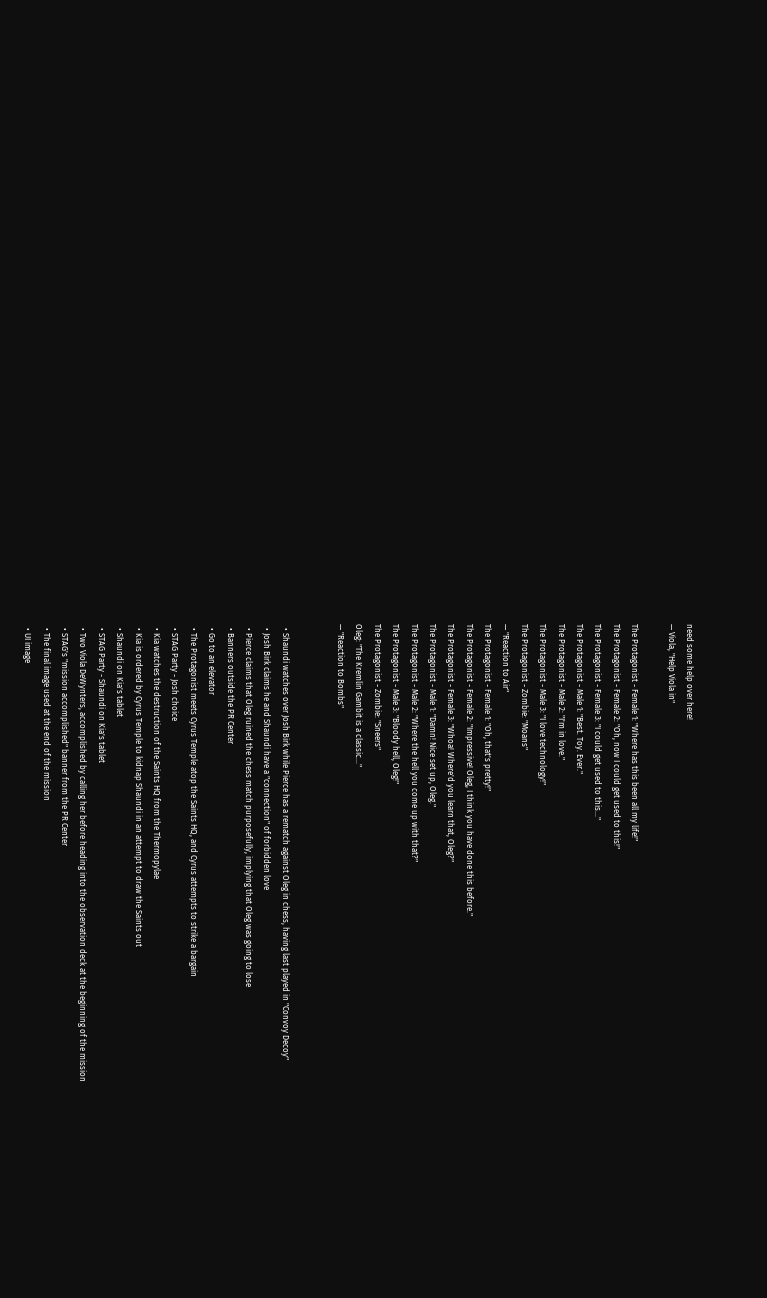need some help over here!
— Viola, "Help Viola in"

The Protagonist - Female 1: "Where has this been all my life!"
The Protagonist - Female 2: "Oh, now I could get used to this!"
The Protagonist - Female 3: "I could get used to this..."
The Protagonist - Male 1: "Best. Toy. Ever."
The Protagonist - Male 2: "I'm in love."
The Protagonist - Male 3: "I love technology!"
The Protagonist - Zombie: "Moans"
— "Reaction to Air"
The Protagonist - Female 1: "Oh, that's pretty!"
The Protagonist - Female 2: "Impressive! Oleg, I think you have done this before."
The Protagonist - Female 3: "Whoa! Where'd you learn that, Oleg?"
The Protagonist - Male 1: "Damn! Nice set up, Oleg."
The Protagonist - Male 2: "Where the hell you come up with that?"
The Protagonist - Male 3: "Bloody hell, Oleg!"
The Protagonist - Zombie: "Sneers"
Oleg: "The Kremlin Gambit is a classic..."
— "Reaction to Bombs"


  • Shaundi watches over Josh Birk while Pierce has a rematch against Oleg in chess, having last played in "Convoy Decoy"
  • Josh Birk claims he and Shaundi have a "connection" of forbidden love
  • Pierce claims that Oleg ruined the chess match purposefully, implying that Oleg was going to lose
  • Banners outside the PR Center
  • Go to an elevator
  • The Protagonist meets Cyrus Temple atop the Saints HQ, and Cyrus attempts to strike a bargain
  • STAG Party - Josh choice
  • Kia watches the destruction of the Saints HQ from the Thermopylae
  • Kia is ordered by Cyrus Temple to kidnap Shaundi in an attempt to draw the Saints out
  • Shaundi on Kia's tablet
  • STAG Party - Shaundi on Kia's tablet
  • Two Viola DeWynters, accomplished by calling her before heading into the observation deck at the beginning of the mission
  • STAG's "mission accomplished" banner from the PR Center
  • The final image used at the end of the mission
  • UI image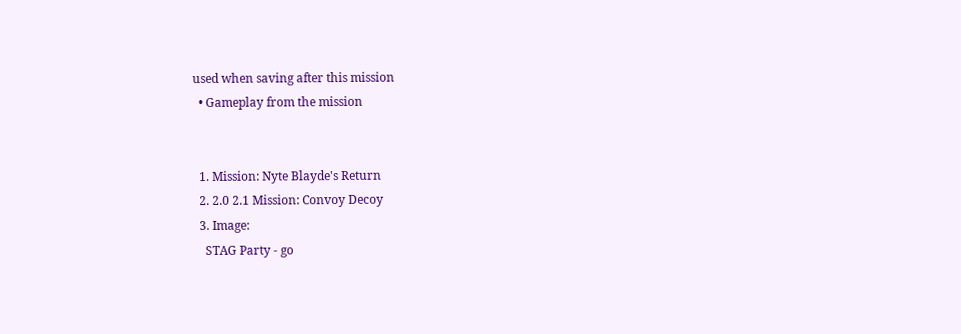used when saving after this mission
  • Gameplay from the mission


  1. Mission: Nyte Blayde's Return
  2. 2.0 2.1 Mission: Convoy Decoy
  3. Image:
    STAG Party - go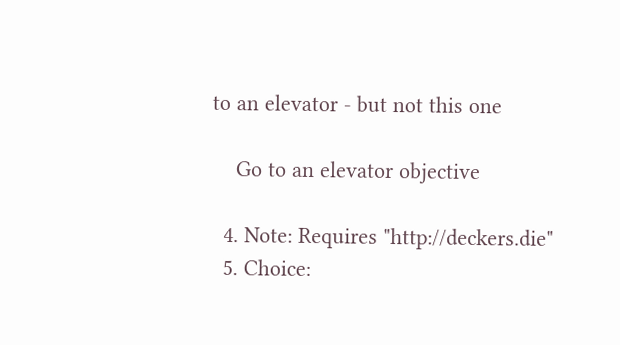to an elevator - but not this one

    Go to an elevator objective

  4. Note: Requires "http://deckers.die"
  5. Choice: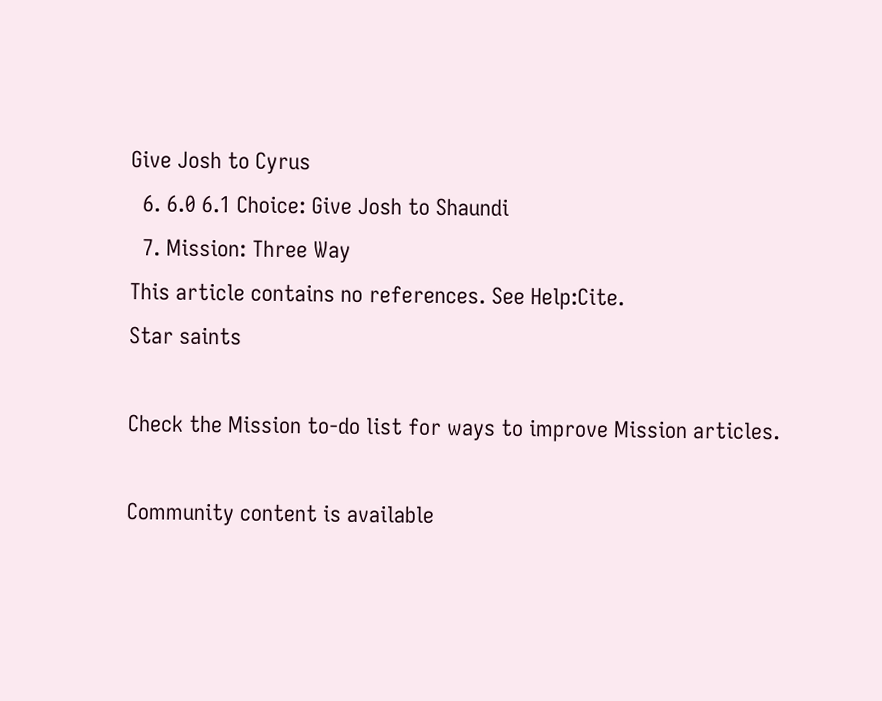Give Josh to Cyrus
  6. 6.0 6.1 Choice: Give Josh to Shaundi
  7. Mission: Three Way
This article contains no references. See Help:Cite.
Star saints

Check the Mission to-do list for ways to improve Mission articles.

Community content is available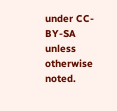under CC-BY-SA unless otherwise noted.